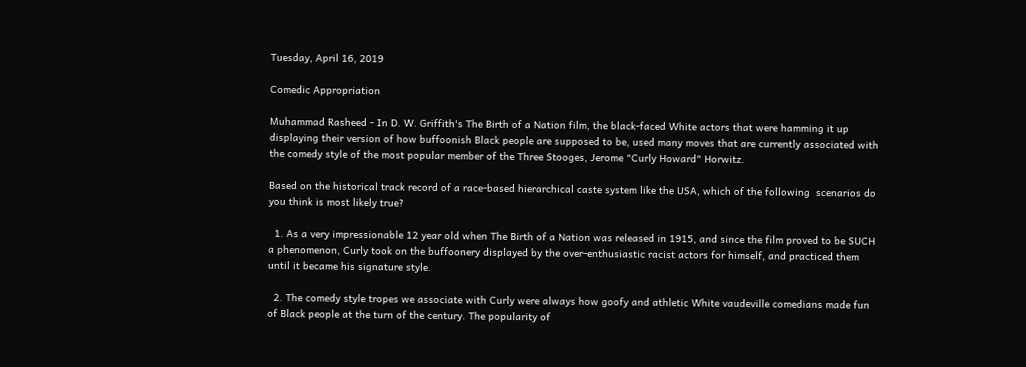Tuesday, April 16, 2019

Comedic Appropriation

Muhammad Rasheed - In D. W. Griffith's The Birth of a Nation film, the black-faced White actors that were hamming it up displaying their version of how buffoonish Black people are supposed to be, used many moves that are currently associated with the comedy style of the most popular member of the Three Stooges, Jerome "Curly Howard" Horwitz.

Based on the historical track record of a race-based hierarchical caste system like the USA, which of the following  scenarios do you think is most likely true?

  1. As a very impressionable 12 year old when The Birth of a Nation was released in 1915, and since the film proved to be SUCH a phenomenon, Curly took on the buffoonery displayed by the over-enthusiastic racist actors for himself, and practiced them until it became his signature style.

  2. The comedy style tropes we associate with Curly were always how goofy and athletic White vaudeville comedians made fun of Black people at the turn of the century. The popularity of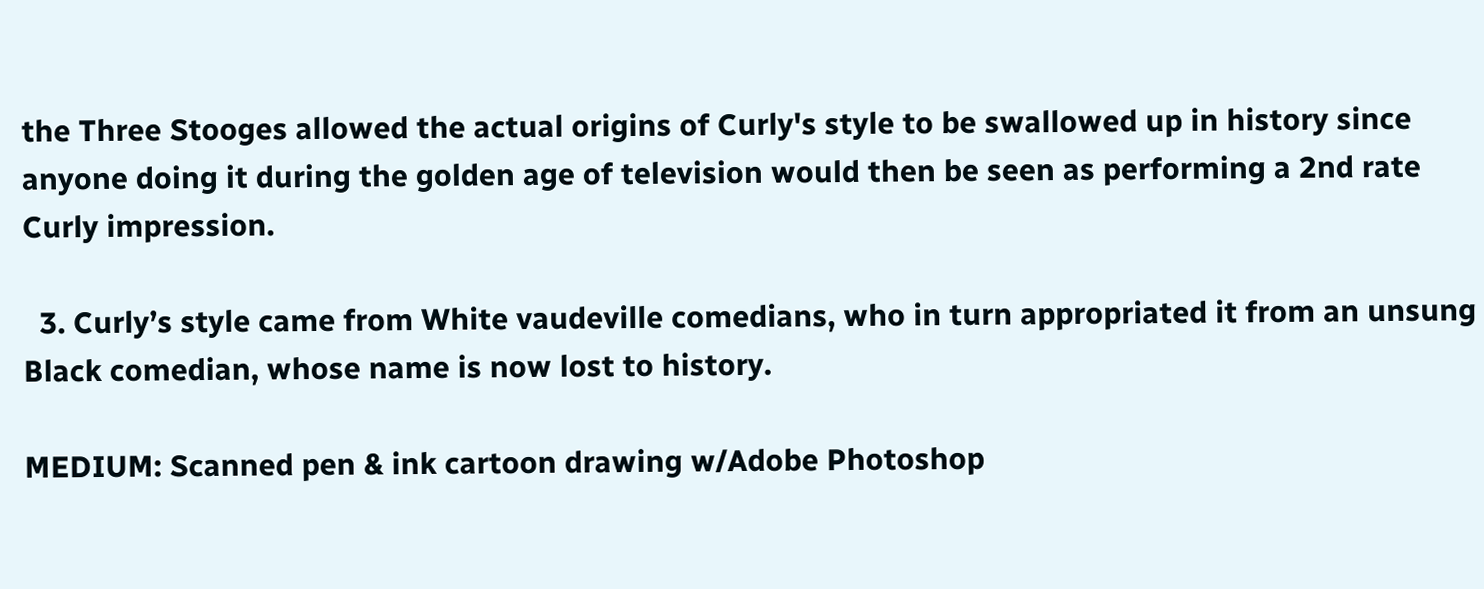the Three Stooges allowed the actual origins of Curly's style to be swallowed up in history since anyone doing it during the golden age of television would then be seen as performing a 2nd rate Curly impression.

  3. Curly’s style came from White vaudeville comedians, who in turn appropriated it from an unsung Black comedian, whose name is now lost to history.

MEDIUM: Scanned pen & ink cartoon drawing w/Adobe Photoshop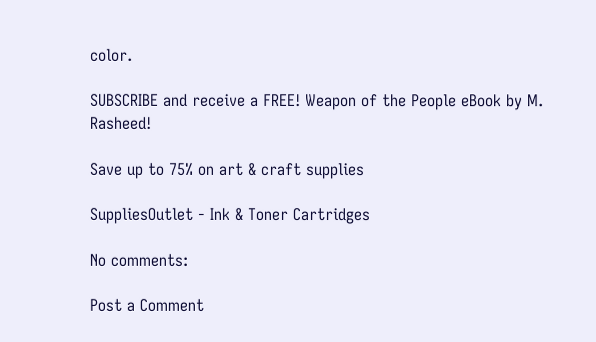color.

SUBSCRIBE and receive a FREE! Weapon of the People eBook by M. Rasheed!

Save up to 75% on art & craft supplies

SuppliesOutlet - Ink & Toner Cartridges

No comments:

Post a Comment